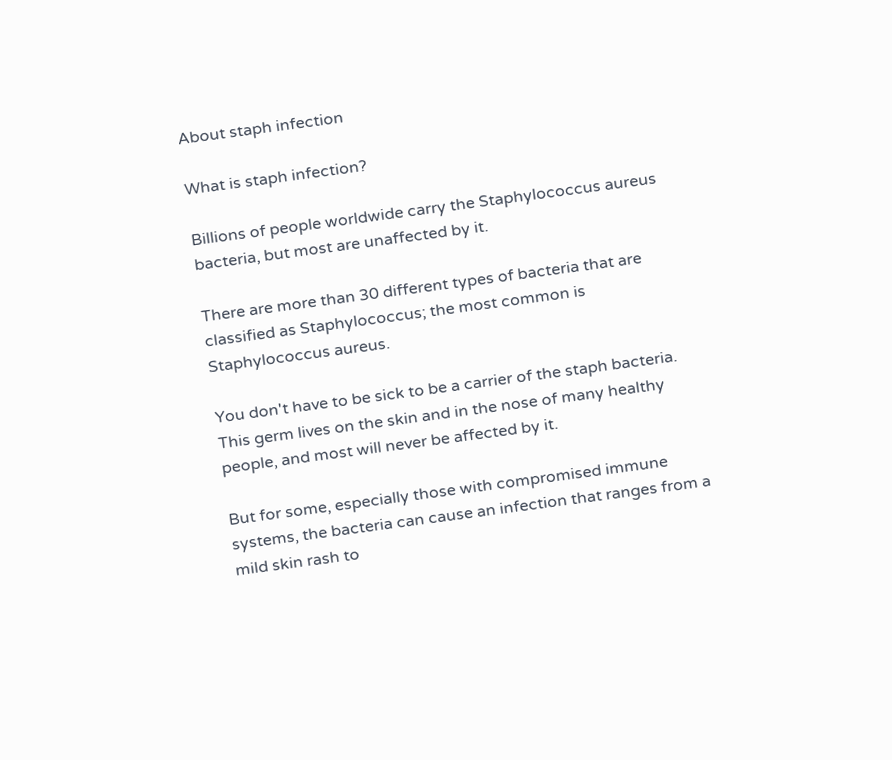About staph infection

What is staph infection?

Billions of people worldwide carry the Staphylococcus aureus bacteria, but most are unaffected by it.

There are more than 30 different types of bacteria that are classified as Staphylococcus; the most common is Staphylococcus aureus.

You don't have to be sick to be a carrier of the staph bacteria. This germ lives on the skin and in the nose of many healthy people, and most will never be affected by it.

But for some, especially those with compromised immune systems, the bacteria can cause an infection that ranges from a mild skin rash to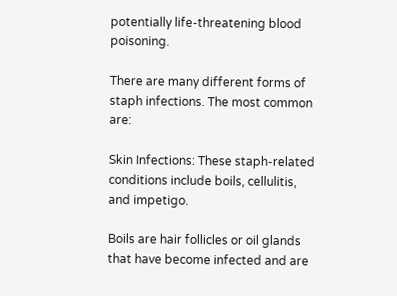potentially life-threatening blood poisoning.

There are many different forms of staph infections. The most common are:

Skin Infections: These staph-related conditions include boils, cellulitis, and impetigo.

Boils are hair follicles or oil glands that have become infected and are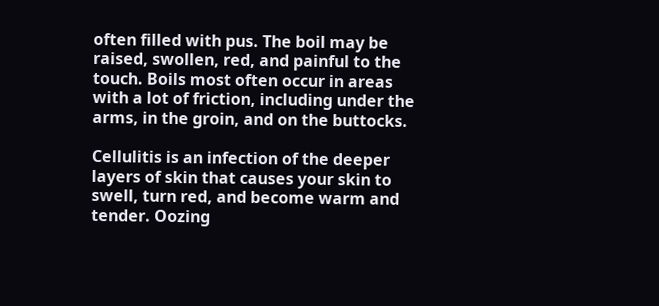often filled with pus. The boil may be raised, swollen, red, and painful to the touch. Boils most often occur in areas with a lot of friction, including under the arms, in the groin, and on the buttocks.

Cellulitis is an infection of the deeper layers of skin that causes your skin to swell, turn red, and become warm and tender. Oozing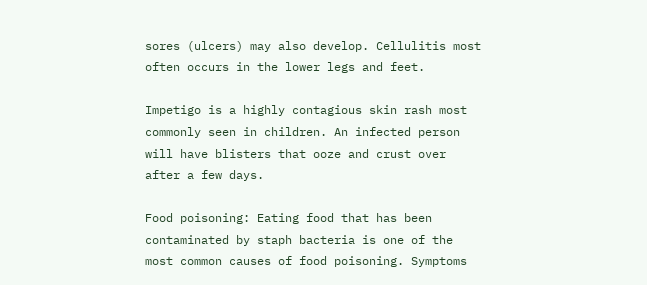sores (ulcers) may also develop. Cellulitis most often occurs in the lower legs and feet.

Impetigo is a highly contagious skin rash most commonly seen in children. An infected person will have blisters that ooze and crust over after a few days.

Food poisoning: Eating food that has been contaminated by staph bacteria is one of the most common causes of food poisoning. Symptoms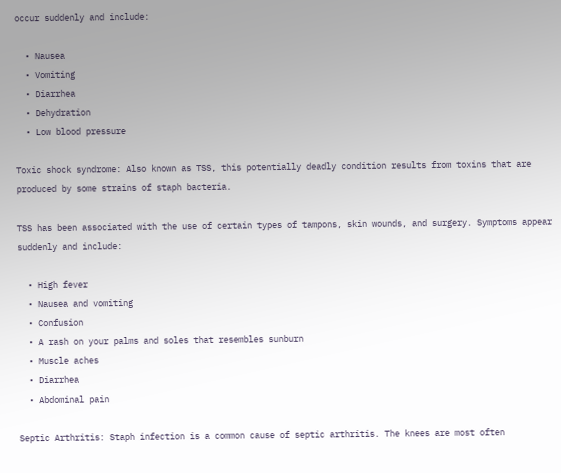occur suddenly and include:

  • Nausea
  • Vomiting
  • Diarrhea
  • Dehydration
  • Low blood pressure

Toxic shock syndrome: Also known as TSS, this potentially deadly condition results from toxins that are produced by some strains of staph bacteria.

TSS has been associated with the use of certain types of tampons, skin wounds, and surgery. Symptoms appear suddenly and include:

  • High fever
  • Nausea and vomiting
  • Confusion
  • A rash on your palms and soles that resembles sunburn
  • Muscle aches
  • Diarrhea
  • Abdominal pain

Septic Arthritis: Staph infection is a common cause of septic arthritis. The knees are most often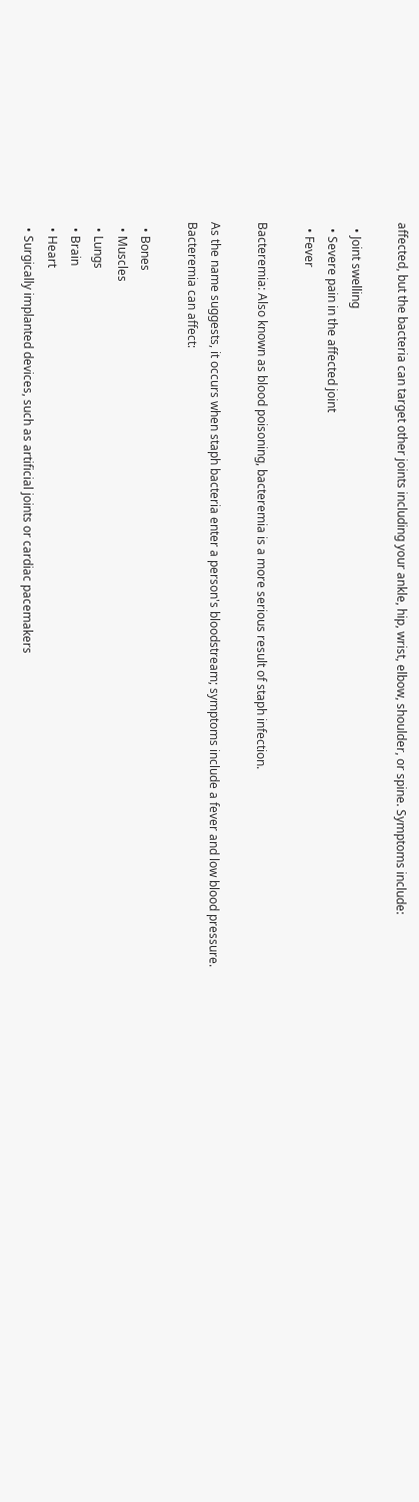affected, but the bacteria can target other joints including your ankle, hip, wrist, elbow, shoulder, or spine. Symptoms include:

  • Joint swelling
  • Severe pain in the affected joint
  • Fever

Bacteremia: Also known as blood poisoning, bacteremia is a more serious result of staph infection.

As the name suggests, it occurs when staph bacteria enter a person's bloodstream; symptoms include a fever and low blood pressure. Bacteremia can affect:

  • Bones
  • Muscles
  • Lungs
  • Brain
  • Heart
  • Surgically implanted devices, such as artificial joints or cardiac pacemakers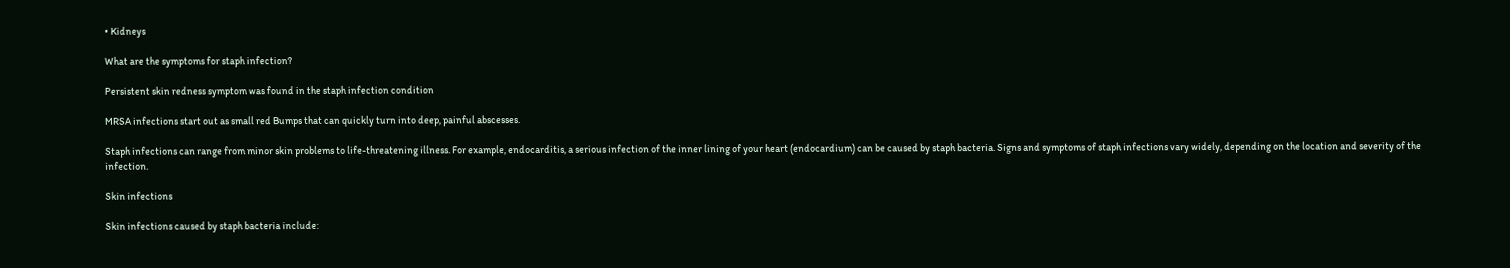• Kidneys

What are the symptoms for staph infection?

Persistent skin redness symptom was found in the staph infection condition

MRSA infections start out as small red Bumps that can quickly turn into deep, painful abscesses.

Staph infections can range from minor skin problems to life-threatening illness. For example, endocarditis, a serious infection of the inner lining of your heart (endocardium) can be caused by staph bacteria. Signs and symptoms of staph infections vary widely, depending on the location and severity of the infection.

Skin infections

Skin infections caused by staph bacteria include: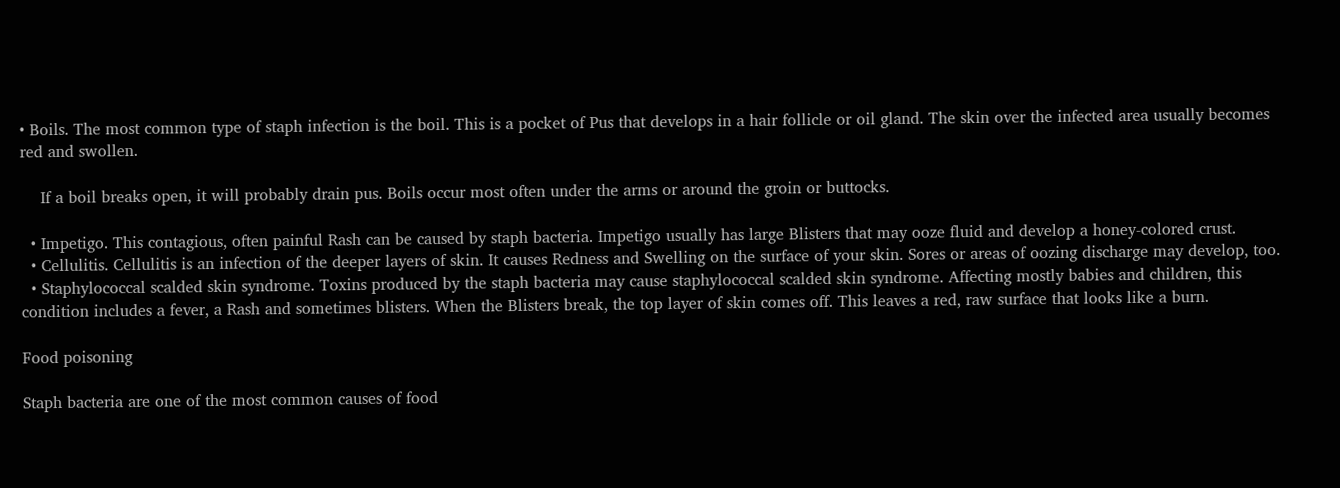• Boils. The most common type of staph infection is the boil. This is a pocket of Pus that develops in a hair follicle or oil gland. The skin over the infected area usually becomes red and swollen.

    If a boil breaks open, it will probably drain pus. Boils occur most often under the arms or around the groin or buttocks.

  • Impetigo. This contagious, often painful Rash can be caused by staph bacteria. Impetigo usually has large Blisters that may ooze fluid and develop a honey-colored crust.
  • Cellulitis. Cellulitis is an infection of the deeper layers of skin. It causes Redness and Swelling on the surface of your skin. Sores or areas of oozing discharge may develop, too.
  • Staphylococcal scalded skin syndrome. Toxins produced by the staph bacteria may cause staphylococcal scalded skin syndrome. Affecting mostly babies and children, this condition includes a fever, a Rash and sometimes blisters. When the Blisters break, the top layer of skin comes off. This leaves a red, raw surface that looks like a burn.

Food poisoning

Staph bacteria are one of the most common causes of food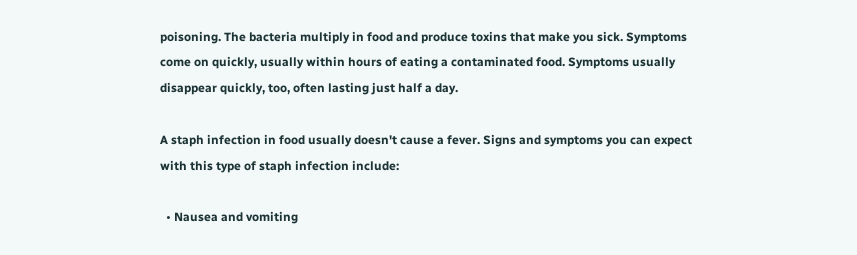poisoning. The bacteria multiply in food and produce toxins that make you sick. Symptoms come on quickly, usually within hours of eating a contaminated food. Symptoms usually disappear quickly, too, often lasting just half a day.

A staph infection in food usually doesn't cause a fever. Signs and symptoms you can expect with this type of staph infection include:

  • Nausea and vomiting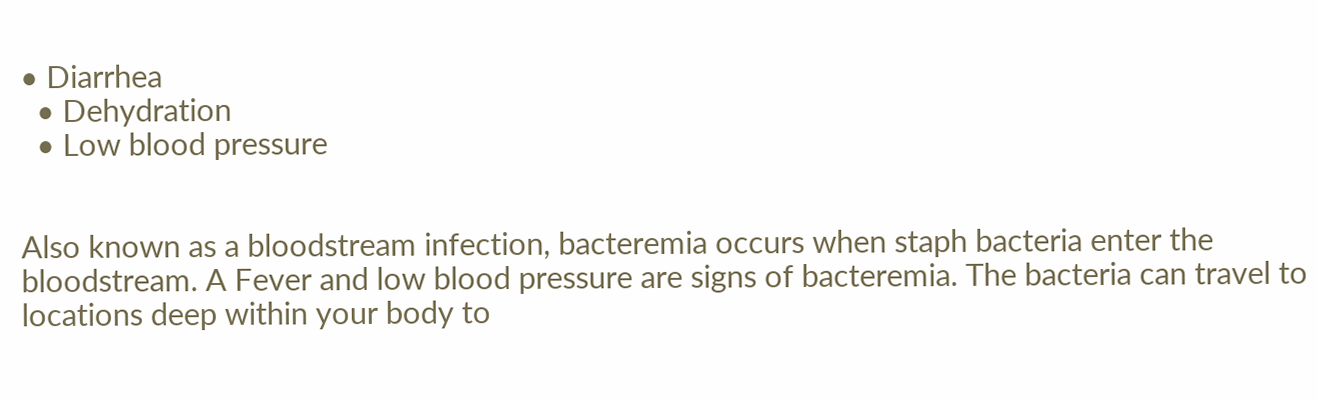• Diarrhea
  • Dehydration
  • Low blood pressure


Also known as a bloodstream infection, bacteremia occurs when staph bacteria enter the bloodstream. A Fever and low blood pressure are signs of bacteremia. The bacteria can travel to locations deep within your body to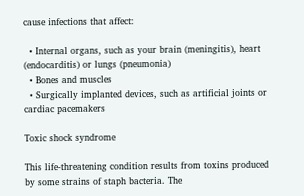cause infections that affect:

  • Internal organs, such as your brain (meningitis), heart (endocarditis) or lungs (pneumonia)
  • Bones and muscles
  • Surgically implanted devices, such as artificial joints or cardiac pacemakers

Toxic shock syndrome

This life-threatening condition results from toxins produced by some strains of staph bacteria. The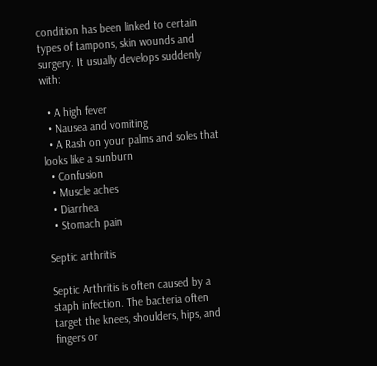condition has been linked to certain types of tampons, skin wounds and surgery. It usually develops suddenly with:

  • A high fever
  • Nausea and vomiting
  • A Rash on your palms and soles that looks like a sunburn
  • Confusion
  • Muscle aches
  • Diarrhea
  • Stomach pain

Septic arthritis

Septic Arthritis is often caused by a staph infection. The bacteria often target the knees, shoulders, hips, and fingers or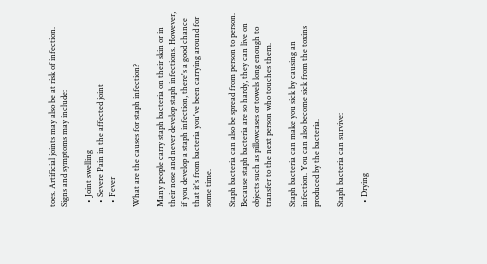toes. Artificial joints may also be at risk of infection. Signs and symptoms may include:

  • Joint swelling
  • Severe Pain in the affected joint
  • Fever

What are the causes for staph infection?

Many people carry staph bacteria on their skin or in their nose and never develop staph infections. However, if you develop a staph infection, there's a good chance that it's from bacteria you've been carrying around for some time.

Staph bacteria can also be spread from person to person. Because staph bacteria are so hardy, they can live on objects such as pillowcases or towels long enough to transfer to the next person who touches them.

Staph bacteria can make you sick by causing an infection. You can also become sick from the toxins produced by the bacteria.

Staph bacteria can survive:

  • Drying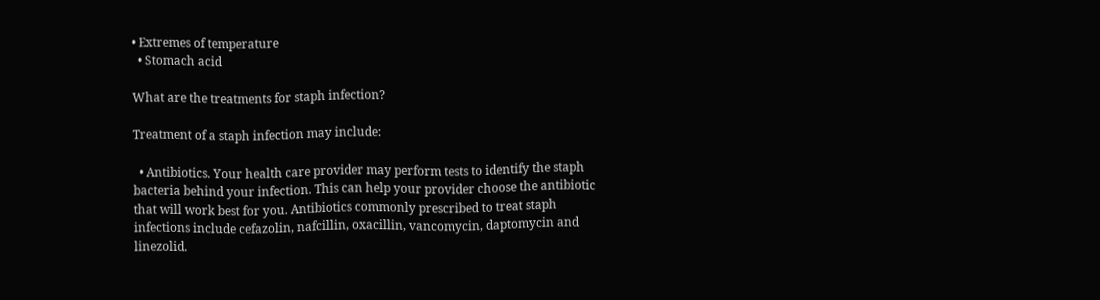• Extremes of temperature
  • Stomach acid

What are the treatments for staph infection?

Treatment of a staph infection may include:

  • Antibiotics. Your health care provider may perform tests to identify the staph bacteria behind your infection. This can help your provider choose the antibiotic that will work best for you. Antibiotics commonly prescribed to treat staph infections include cefazolin, nafcillin, oxacillin, vancomycin, daptomycin and linezolid.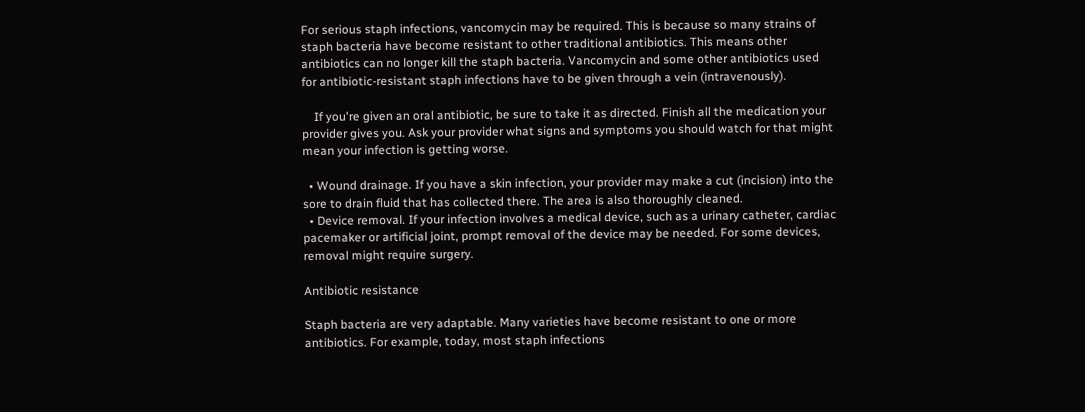For serious staph infections, vancomycin may be required. This is because so many strains of staph bacteria have become resistant to other traditional antibiotics. This means other antibiotics can no longer kill the staph bacteria. Vancomycin and some other antibiotics used for antibiotic-resistant staph infections have to be given through a vein (intravenously).

    If you're given an oral antibiotic, be sure to take it as directed. Finish all the medication your provider gives you. Ask your provider what signs and symptoms you should watch for that might mean your infection is getting worse.

  • Wound drainage. If you have a skin infection, your provider may make a cut (incision) into the sore to drain fluid that has collected there. The area is also thoroughly cleaned.
  • Device removal. If your infection involves a medical device, such as a urinary catheter, cardiac pacemaker or artificial joint, prompt removal of the device may be needed. For some devices, removal might require surgery.

Antibiotic resistance

Staph bacteria are very adaptable. Many varieties have become resistant to one or more antibiotics. For example, today, most staph infections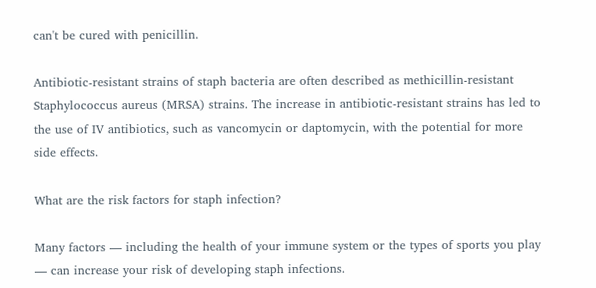can't be cured with penicillin.

Antibiotic-resistant strains of staph bacteria are often described as methicillin-resistant Staphylococcus aureus (MRSA) strains. The increase in antibiotic-resistant strains has led to the use of IV antibiotics, such as vancomycin or daptomycin, with the potential for more side effects.

What are the risk factors for staph infection?

Many factors — including the health of your immune system or the types of sports you play — can increase your risk of developing staph infections.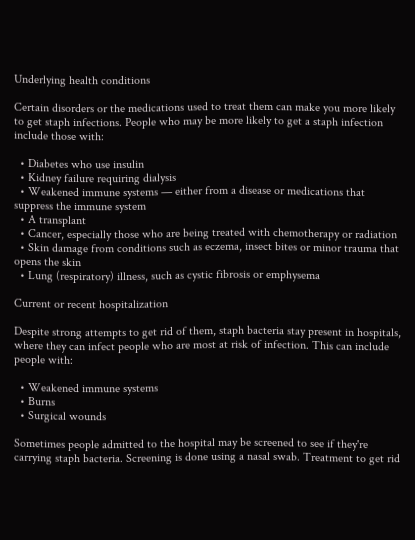Underlying health conditions

Certain disorders or the medications used to treat them can make you more likely to get staph infections. People who may be more likely to get a staph infection include those with:

  • Diabetes who use insulin
  • Kidney failure requiring dialysis
  • Weakened immune systems — either from a disease or medications that suppress the immune system
  • A transplant
  • Cancer, especially those who are being treated with chemotherapy or radiation
  • Skin damage from conditions such as eczema, insect bites or minor trauma that opens the skin
  • Lung (respiratory) illness, such as cystic fibrosis or emphysema

Current or recent hospitalization

Despite strong attempts to get rid of them, staph bacteria stay present in hospitals, where they can infect people who are most at risk of infection. This can include people with:

  • Weakened immune systems
  • Burns
  • Surgical wounds

Sometimes people admitted to the hospital may be screened to see if they're carrying staph bacteria. Screening is done using a nasal swab. Treatment to get rid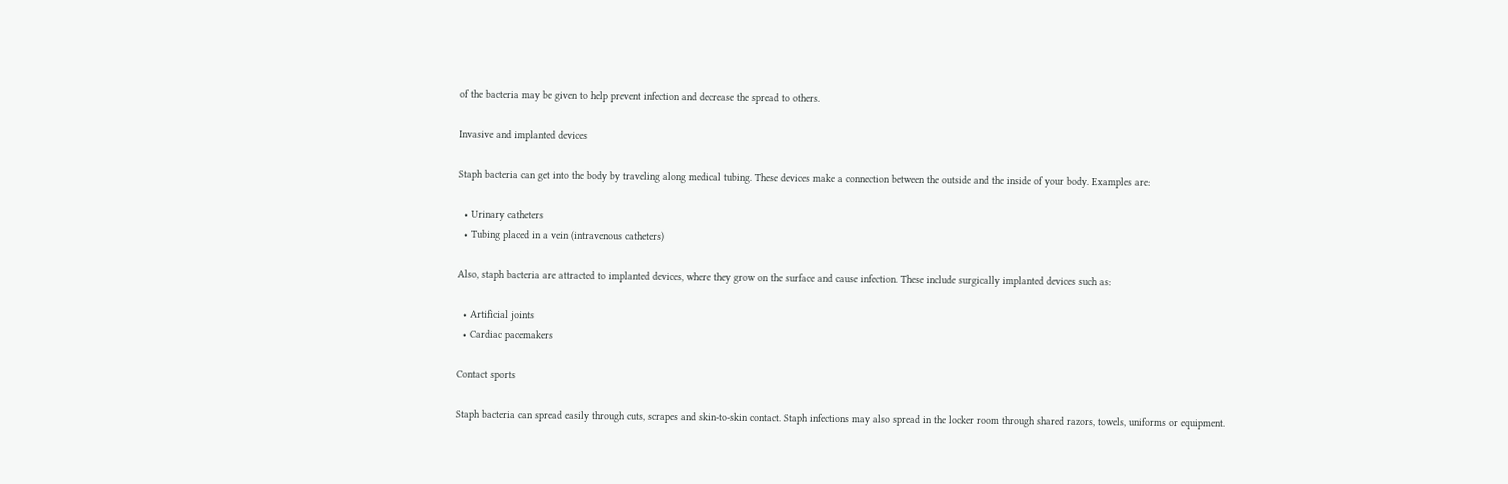of the bacteria may be given to help prevent infection and decrease the spread to others.

Invasive and implanted devices

Staph bacteria can get into the body by traveling along medical tubing. These devices make a connection between the outside and the inside of your body. Examples are:

  • Urinary catheters
  • Tubing placed in a vein (intravenous catheters)

Also, staph bacteria are attracted to implanted devices, where they grow on the surface and cause infection. These include surgically implanted devices such as:

  • Artificial joints
  • Cardiac pacemakers

Contact sports

Staph bacteria can spread easily through cuts, scrapes and skin-to-skin contact. Staph infections may also spread in the locker room through shared razors, towels, uniforms or equipment.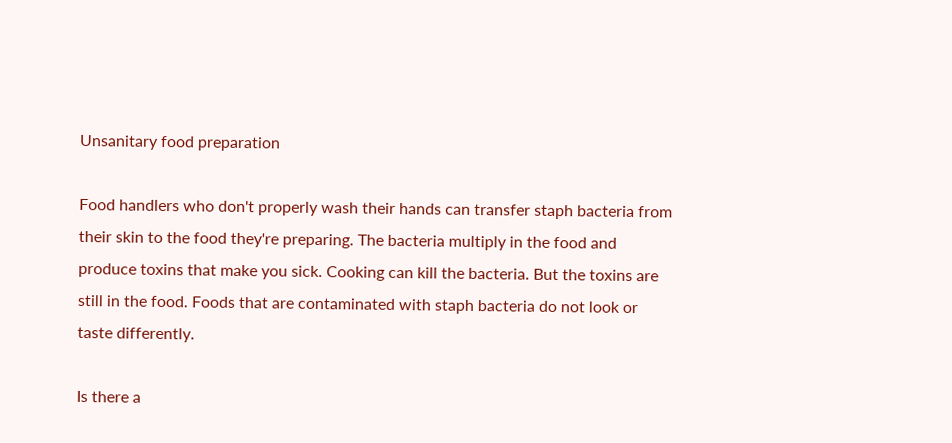Unsanitary food preparation

Food handlers who don't properly wash their hands can transfer staph bacteria from their skin to the food they're preparing. The bacteria multiply in the food and produce toxins that make you sick. Cooking can kill the bacteria. But the toxins are still in the food. Foods that are contaminated with staph bacteria do not look or taste differently.

Is there a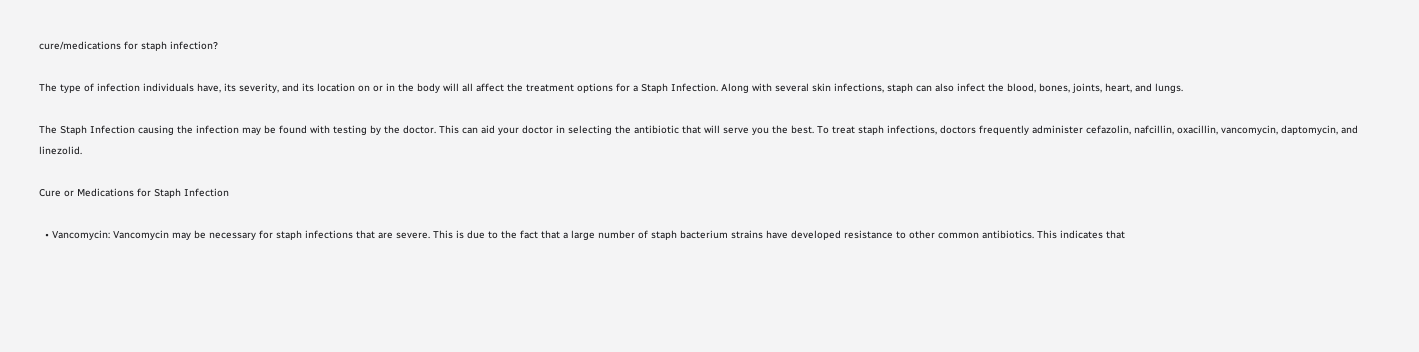cure/medications for staph infection?

The type of infection individuals have, its severity, and its location on or in the body will all affect the treatment options for a Staph Infection. Along with several skin infections, staph can also infect the blood, bones, joints, heart, and lungs.

The Staph Infection causing the infection may be found with testing by the doctor. This can aid your doctor in selecting the antibiotic that will serve you the best. To treat staph infections, doctors frequently administer cefazolin, nafcillin, oxacillin, vancomycin, daptomycin, and linezolid.

Cure or Medications for Staph Infection

  • Vancomycin: Vancomycin may be necessary for staph infections that are severe. This is due to the fact that a large number of staph bacterium strains have developed resistance to other common antibiotics. This indicates that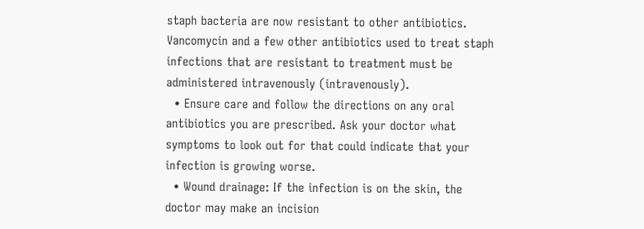staph bacteria are now resistant to other antibiotics. Vancomycin and a few other antibiotics used to treat staph infections that are resistant to treatment must be administered intravenously (intravenously).
  • Ensure care and follow the directions on any oral antibiotics you are prescribed. Ask your doctor what symptoms to look out for that could indicate that your infection is growing worse.
  • Wound drainage: If the infection is on the skin, the doctor may make an incision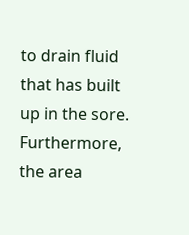to drain fluid that has built up in the sore. Furthermore, the area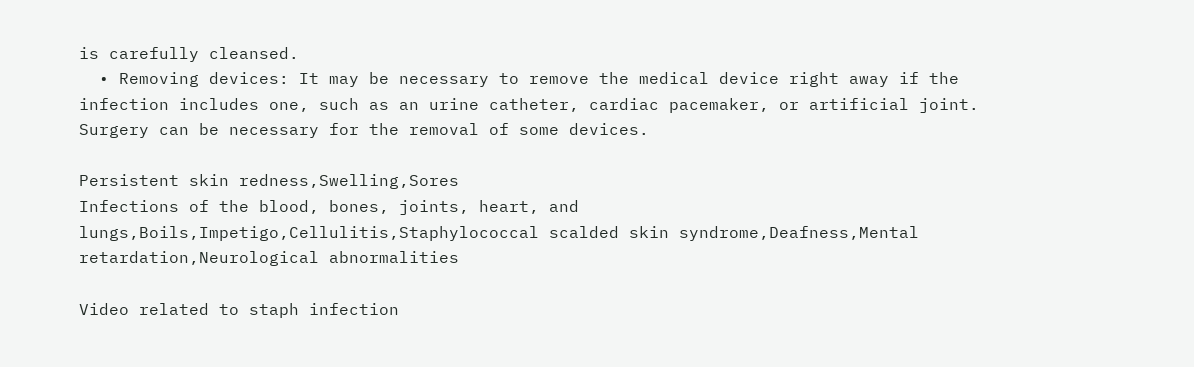is carefully cleansed.
  • Removing devices: It may be necessary to remove the medical device right away if the infection includes one, such as an urine catheter, cardiac pacemaker, or artificial joint. Surgery can be necessary for the removal of some devices.

Persistent skin redness,Swelling,Sores
Infections of the blood, bones, joints, heart, and lungs,Boils,Impetigo,Cellulitis,Staphylococcal scalded skin syndrome,Deafness,Mental retardation,Neurological abnormalities

Video related to staph infection